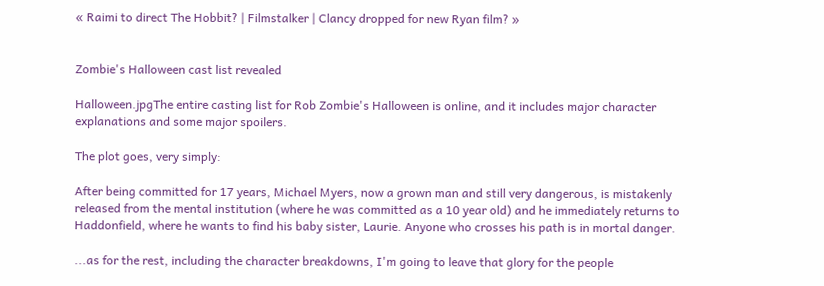« Raimi to direct The Hobbit? | Filmstalker | Clancy dropped for new Ryan film? »


Zombie's Halloween cast list revealed

Halloween.jpgThe entire casting list for Rob Zombie's Halloween is online, and it includes major character explanations and some major spoilers.

The plot goes, very simply:

After being committed for 17 years, Michael Myers, now a grown man and still very dangerous, is mistakenly released from the mental institution (where he was committed as a 10 year old) and he immediately returns to Haddonfield, where he wants to find his baby sister, Laurie. Anyone who crosses his path is in mortal danger.

...as for the rest, including the character breakdowns, I'm going to leave that glory for the people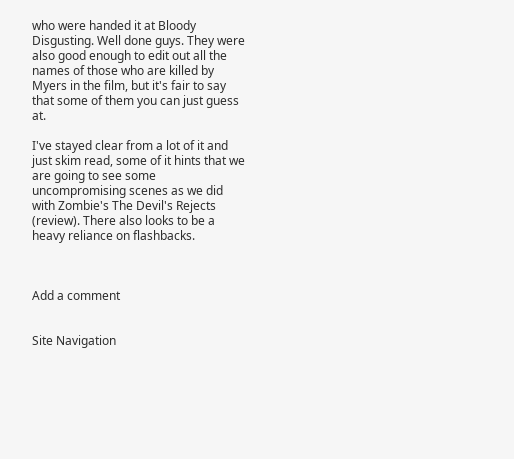who were handed it at Bloody Disgusting. Well done guys. They were also good enough to edit out all the names of those who are killed by Myers in the film, but it's fair to say that some of them you can just guess at.

I've stayed clear from a lot of it and just skim read, some of it hints that we are going to see some uncompromising scenes as we did with Zombie's The Devil's Rejects (review). There also looks to be a heavy reliance on flashbacks.



Add a comment


Site Navigation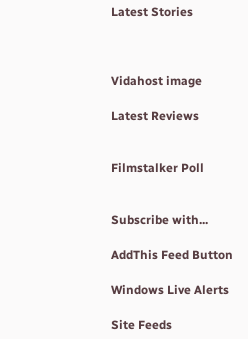Latest Stories



Vidahost image

Latest Reviews


Filmstalker Poll


Subscribe with...

AddThis Feed Button

Windows Live Alerts

Site Feeds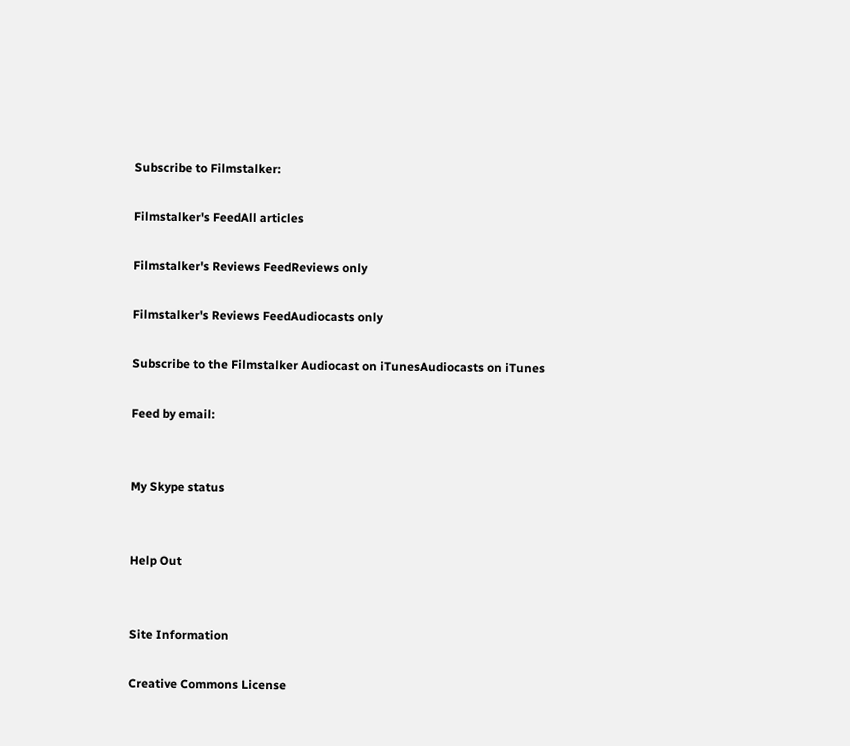Subscribe to Filmstalker:

Filmstalker's FeedAll articles

Filmstalker's Reviews FeedReviews only

Filmstalker's Reviews FeedAudiocasts only

Subscribe to the Filmstalker Audiocast on iTunesAudiocasts on iTunes

Feed by email:


My Skype status


Help Out


Site Information

Creative Commons License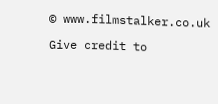© www.filmstalker.co.uk

Give credit to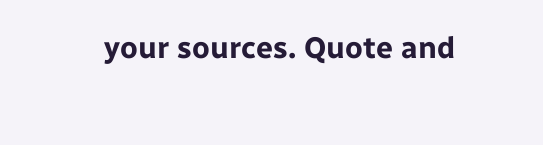your sources. Quote and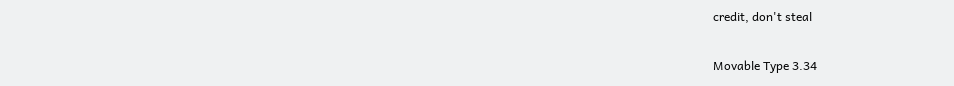credit, don't steal

Movable Type 3.34